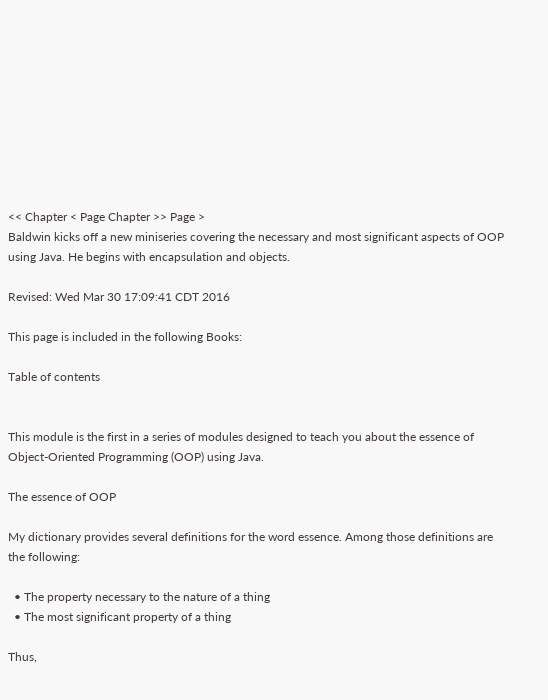<< Chapter < Page Chapter >> Page >
Baldwin kicks off a new miniseries covering the necessary and most significant aspects of OOP using Java. He begins with encapsulation and objects.

Revised: Wed Mar 30 17:09:41 CDT 2016

This page is included in the following Books:

Table of contents


This module is the first in a series of modules designed to teach you about the essence of Object-Oriented Programming (OOP) using Java.

The essence of OOP

My dictionary provides several definitions for the word essence. Among those definitions are the following:

  • The property necessary to the nature of a thing
  • The most significant property of a thing

Thus,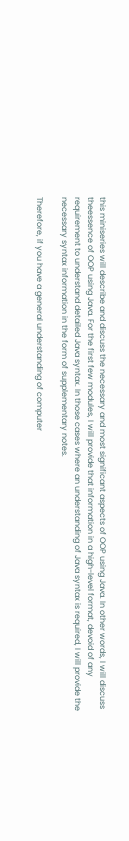this miniseries will describe and discuss the necessary and most significant aspects of OOP using Java. In other words, I will discuss theessence of OOP using Java. For the first few modules, I will provide that information in a high-level format, devoid of any requirement to understand detailed Java syntax. In those cases where an understanding of Java syntax is required, I will provide the necessary syntax information in the form of supplementary notes.

Therefore, if you have a general understanding of computer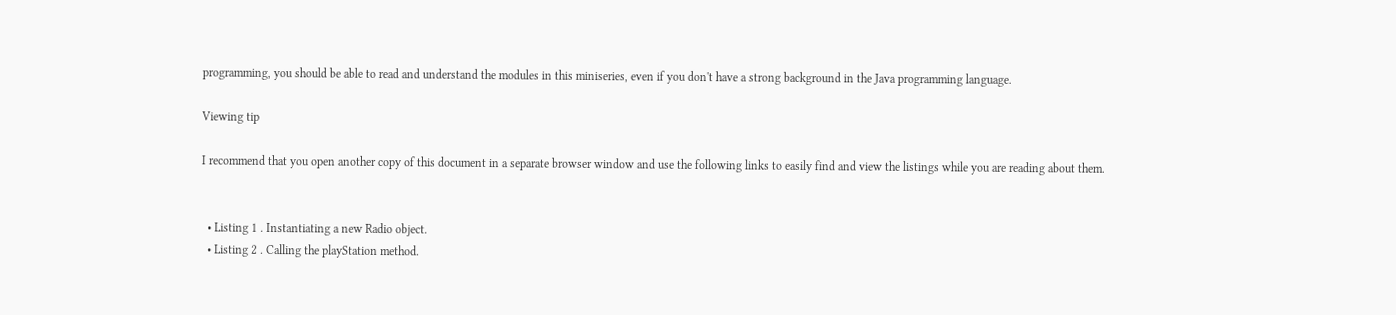programming, you should be able to read and understand the modules in this miniseries, even if you don't have a strong background in the Java programming language.

Viewing tip

I recommend that you open another copy of this document in a separate browser window and use the following links to easily find and view the listings while you are reading about them.


  • Listing 1 . Instantiating a new Radio object.
  • Listing 2 . Calling the playStation method.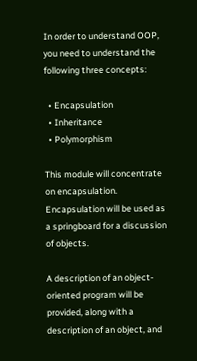In order to understand OOP, you need to understand the following three concepts:

  • Encapsulation
  • Inheritance
  • Polymorphism

This module will concentrate on encapsulation. Encapsulation will be used as a springboard for a discussion of objects.

A description of an object-oriented program will be provided, along with a description of an object, and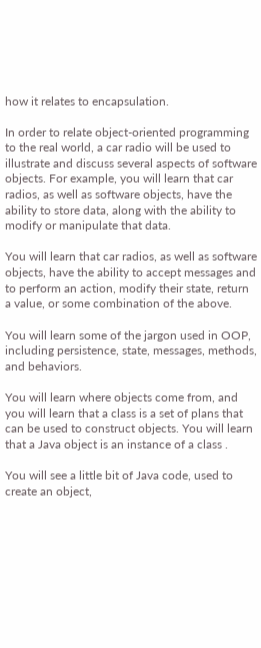how it relates to encapsulation.

In order to relate object-oriented programming to the real world, a car radio will be used to illustrate and discuss several aspects of software objects. For example, you will learn that car radios, as well as software objects, have the ability to store data, along with the ability to modify or manipulate that data.

You will learn that car radios, as well as software objects, have the ability to accept messages and to perform an action, modify their state, return a value, or some combination of the above.

You will learn some of the jargon used in OOP, including persistence, state, messages, methods, and behaviors.

You will learn where objects come from, and you will learn that a class is a set of plans that can be used to construct objects. You will learn that a Java object is an instance of a class .

You will see a little bit of Java code, used to create an object,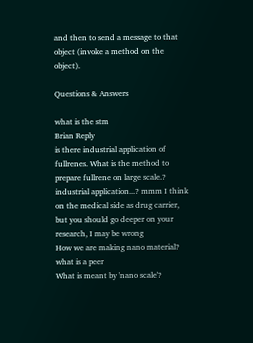and then to send a message to that object (invoke a method on the object).

Questions & Answers

what is the stm
Brian Reply
is there industrial application of fullrenes. What is the method to prepare fullrene on large scale.?
industrial application...? mmm I think on the medical side as drug carrier, but you should go deeper on your research, I may be wrong
How we are making nano material?
what is a peer
What is meant by 'nano scale'?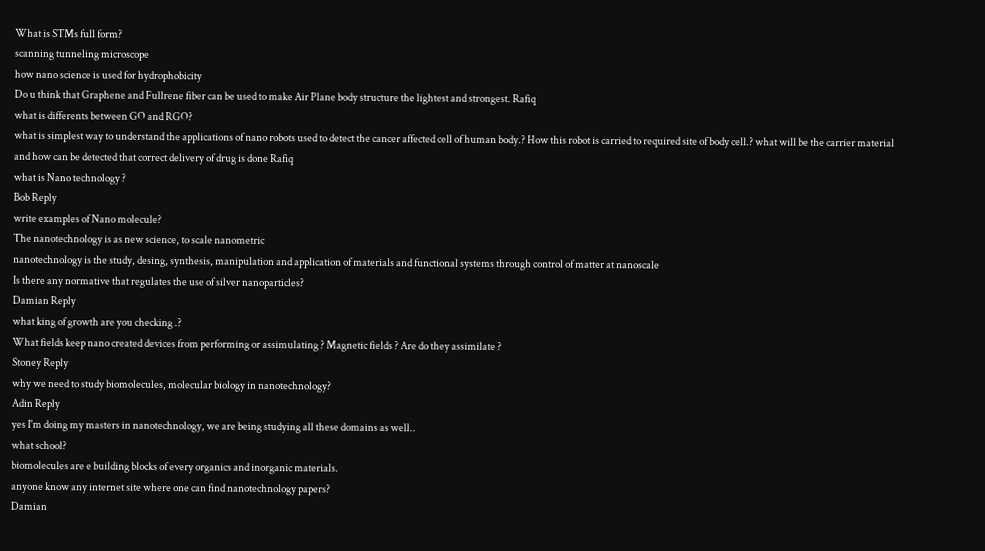What is STMs full form?
scanning tunneling microscope
how nano science is used for hydrophobicity
Do u think that Graphene and Fullrene fiber can be used to make Air Plane body structure the lightest and strongest. Rafiq
what is differents between GO and RGO?
what is simplest way to understand the applications of nano robots used to detect the cancer affected cell of human body.? How this robot is carried to required site of body cell.? what will be the carrier material and how can be detected that correct delivery of drug is done Rafiq
what is Nano technology ?
Bob Reply
write examples of Nano molecule?
The nanotechnology is as new science, to scale nanometric
nanotechnology is the study, desing, synthesis, manipulation and application of materials and functional systems through control of matter at nanoscale
Is there any normative that regulates the use of silver nanoparticles?
Damian Reply
what king of growth are you checking .?
What fields keep nano created devices from performing or assimulating ? Magnetic fields ? Are do they assimilate ?
Stoney Reply
why we need to study biomolecules, molecular biology in nanotechnology?
Adin Reply
yes I'm doing my masters in nanotechnology, we are being studying all these domains as well..
what school?
biomolecules are e building blocks of every organics and inorganic materials.
anyone know any internet site where one can find nanotechnology papers?
Damian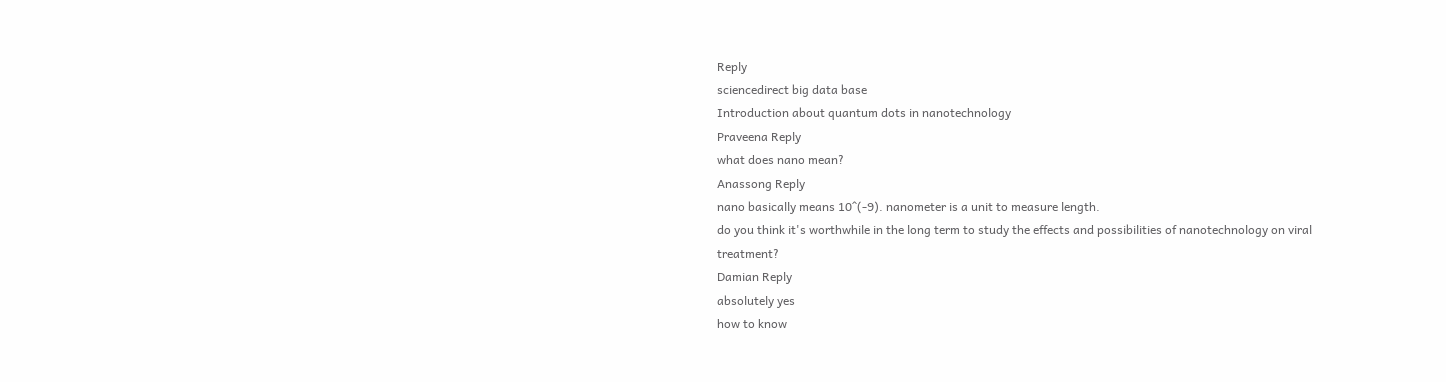Reply
sciencedirect big data base
Introduction about quantum dots in nanotechnology
Praveena Reply
what does nano mean?
Anassong Reply
nano basically means 10^(-9). nanometer is a unit to measure length.
do you think it's worthwhile in the long term to study the effects and possibilities of nanotechnology on viral treatment?
Damian Reply
absolutely yes
how to know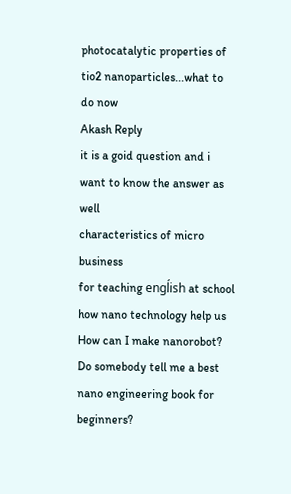photocatalytic properties of tio2 nanoparticles...what to do now
Akash Reply
it is a goid question and i want to know the answer as well
characteristics of micro business
for teaching engĺish at school how nano technology help us
How can I make nanorobot?
Do somebody tell me a best nano engineering book for beginners?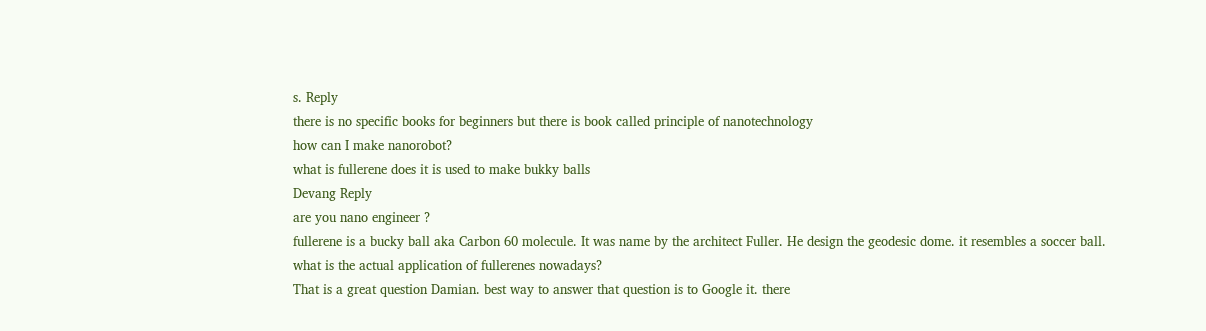s. Reply
there is no specific books for beginners but there is book called principle of nanotechnology
how can I make nanorobot?
what is fullerene does it is used to make bukky balls
Devang Reply
are you nano engineer ?
fullerene is a bucky ball aka Carbon 60 molecule. It was name by the architect Fuller. He design the geodesic dome. it resembles a soccer ball.
what is the actual application of fullerenes nowadays?
That is a great question Damian. best way to answer that question is to Google it. there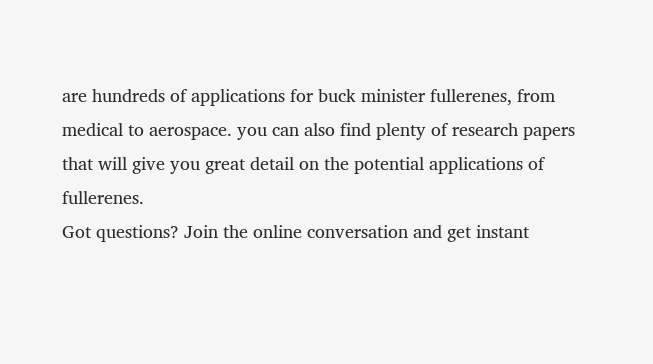are hundreds of applications for buck minister fullerenes, from medical to aerospace. you can also find plenty of research papers that will give you great detail on the potential applications of fullerenes.
Got questions? Join the online conversation and get instant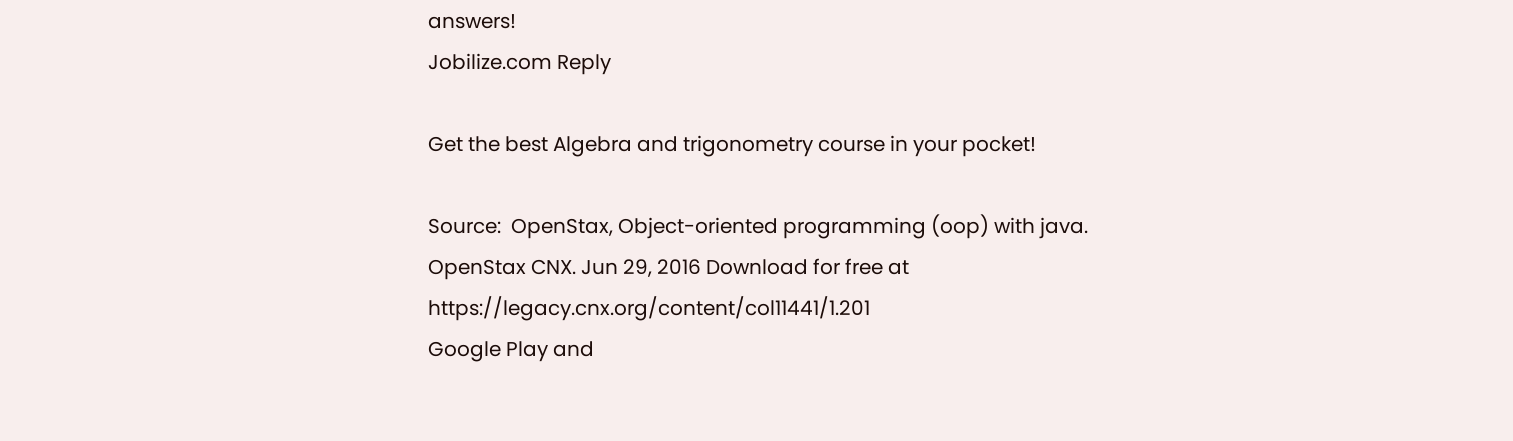answers!
Jobilize.com Reply

Get the best Algebra and trigonometry course in your pocket!

Source:  OpenStax, Object-oriented programming (oop) with java. OpenStax CNX. Jun 29, 2016 Download for free at https://legacy.cnx.org/content/col11441/1.201
Google Play and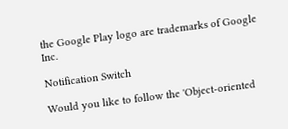the Google Play logo are trademarks of Google Inc.

Notification Switch

Would you like to follow the 'Object-oriented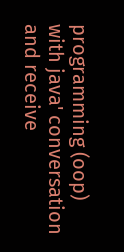programming (oop) with java' conversation and receive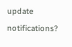update notifications?